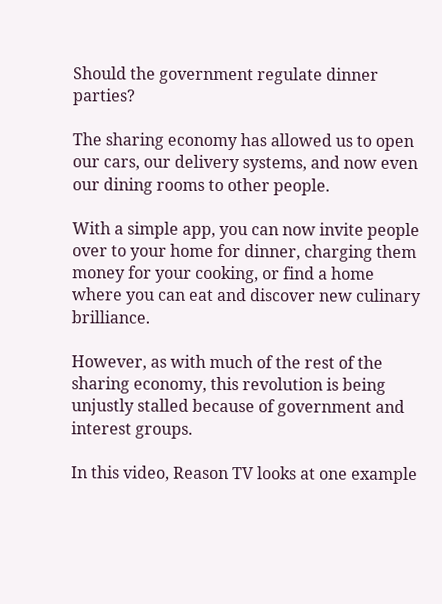Should the government regulate dinner parties?

The sharing economy has allowed us to open our cars, our delivery systems, and now even our dining rooms to other people.

With a simple app, you can now invite people over to your home for dinner, charging them money for your cooking, or find a home where you can eat and discover new culinary brilliance.

However, as with much of the rest of the sharing economy, this revolution is being unjustly stalled because of government and interest groups.

In this video, Reason TV looks at one example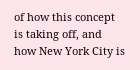of how this concept is taking off, and how New York City is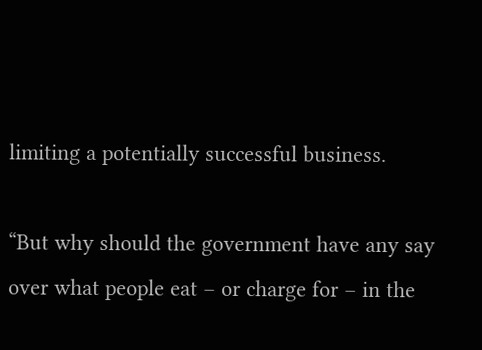limiting a potentially successful business.

“But why should the government have any say over what people eat – or charge for – in the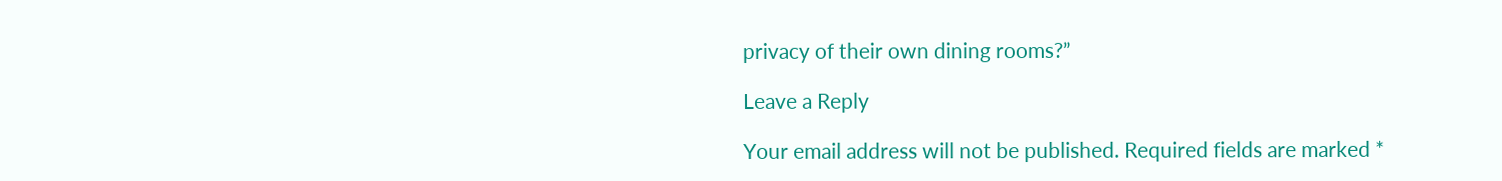privacy of their own dining rooms?”

Leave a Reply

Your email address will not be published. Required fields are marked *